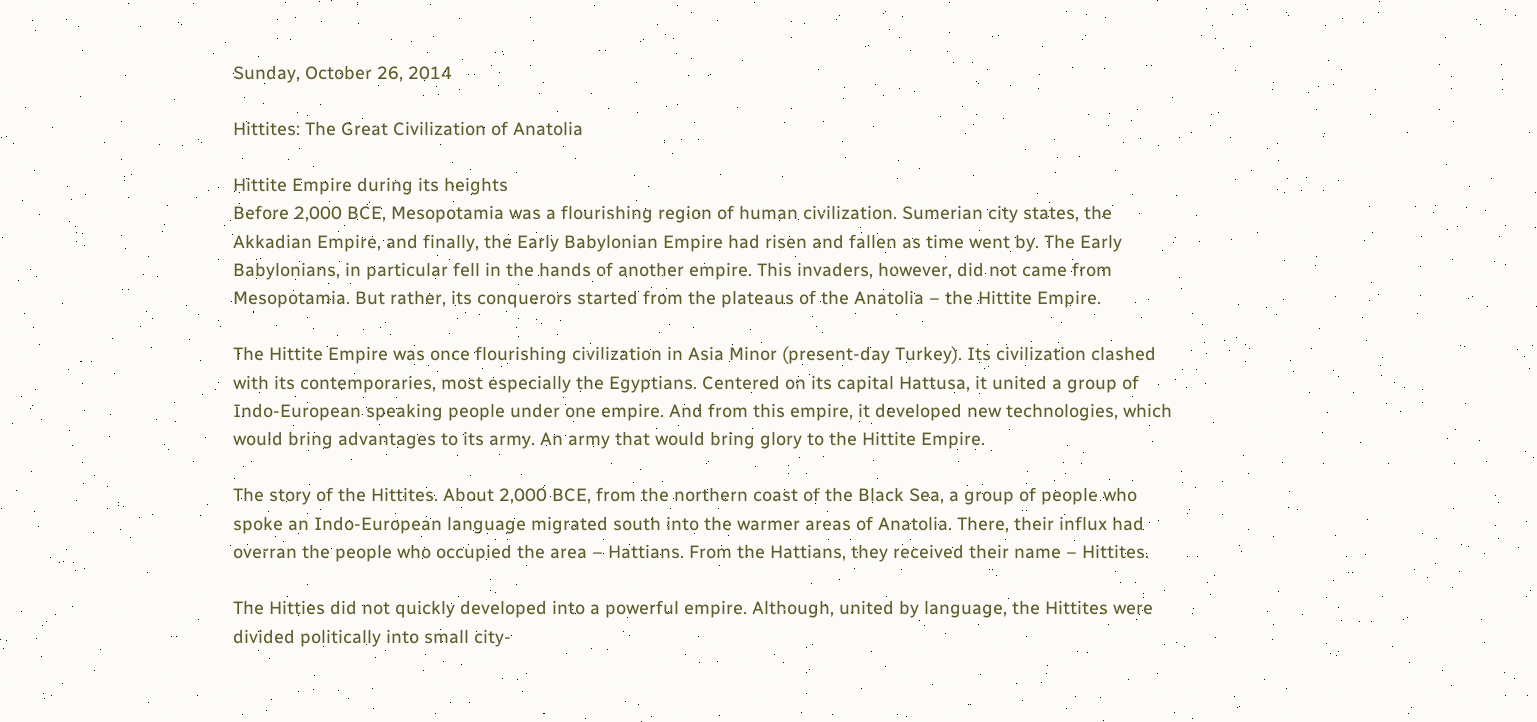Sunday, October 26, 2014

Hittites: The Great Civilization of Anatolia

Hittite Empire during its heights
Before 2,000 BCE, Mesopotamia was a flourishing region of human civilization. Sumerian city states, the Akkadian Empire, and finally, the Early Babylonian Empire had risen and fallen as time went by. The Early Babylonians, in particular fell in the hands of another empire. This invaders, however, did not came from Mesopotamia. But rather, its conquerors started from the plateaus of the Anatolia – the Hittite Empire.

The Hittite Empire was once flourishing civilization in Asia Minor (present-day Turkey). Its civilization clashed with its contemporaries, most especially the Egyptians. Centered on its capital Hattusa, it united a group of Indo-European speaking people under one empire. And from this empire, it developed new technologies, which would bring advantages to its army. An army that would bring glory to the Hittite Empire.

The story of the Hittites. About 2,000 BCE, from the northern coast of the Black Sea, a group of people who spoke an Indo-European language migrated south into the warmer areas of Anatolia. There, their influx had overran the people who occupied the area – Hattians. From the Hattians, they received their name – Hittites.

The Hitties did not quickly developed into a powerful empire. Although, united by language, the Hittites were divided politically into small city-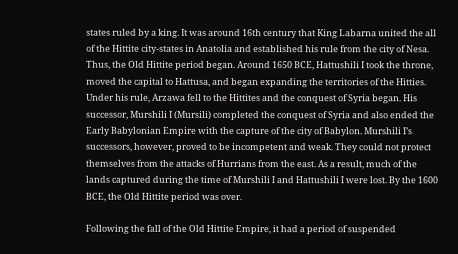states ruled by a king. It was around 16th century that King Labarna united the all of the Hittite city-states in Anatolia and established his rule from the city of Nesa. Thus, the Old Hittite period began. Around 1650 BCE, Hattushili I took the throne, moved the capital to Hattusa, and began expanding the territories of the Hitties. Under his rule, Arzawa fell to the Hittites and the conquest of Syria began. His successor, Murshili I (Mursili) completed the conquest of Syria and also ended the Early Babylonian Empire with the capture of the city of Babylon. Murshili I’s successors, however, proved to be incompetent and weak. They could not protect themselves from the attacks of Hurrians from the east. As a result, much of the lands captured during the time of Murshili I and Hattushili I were lost. By the 1600 BCE, the Old Hittite period was over.

Following the fall of the Old Hittite Empire, it had a period of suspended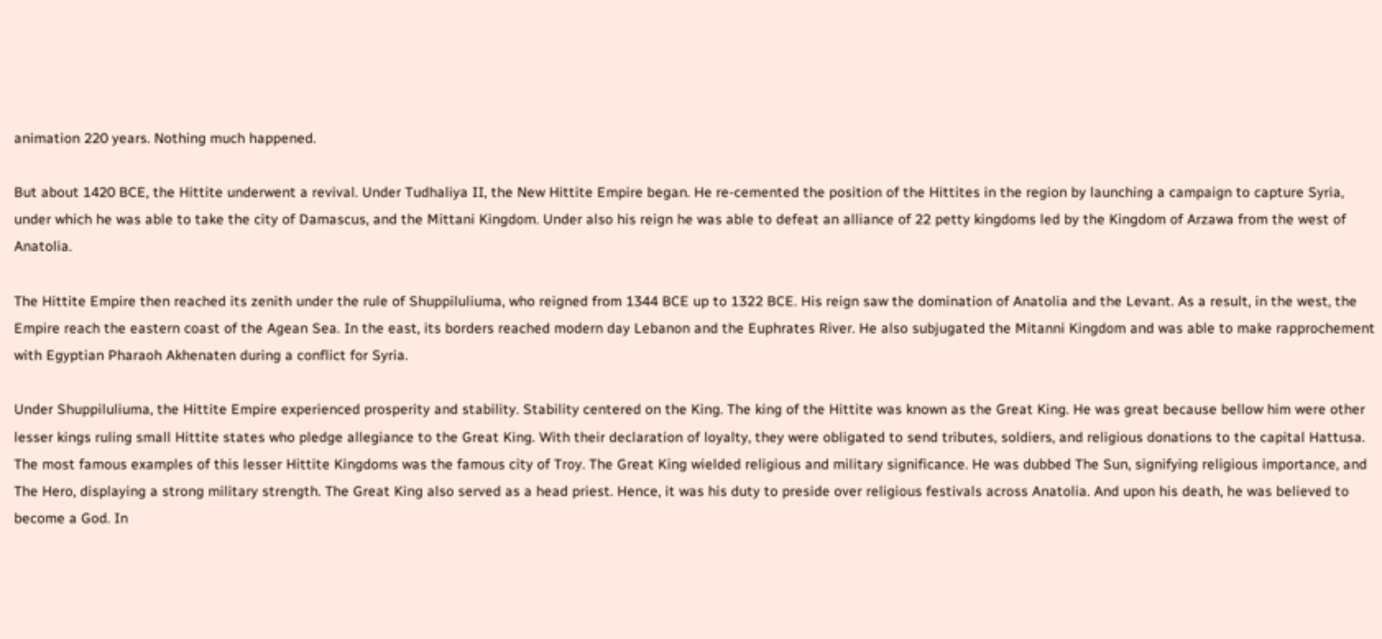animation 220 years. Nothing much happened.

But about 1420 BCE, the Hittite underwent a revival. Under Tudhaliya II, the New Hittite Empire began. He re-cemented the position of the Hittites in the region by launching a campaign to capture Syria, under which he was able to take the city of Damascus, and the Mittani Kingdom. Under also his reign he was able to defeat an alliance of 22 petty kingdoms led by the Kingdom of Arzawa from the west of Anatolia.

The Hittite Empire then reached its zenith under the rule of Shuppiluliuma, who reigned from 1344 BCE up to 1322 BCE. His reign saw the domination of Anatolia and the Levant. As a result, in the west, the Empire reach the eastern coast of the Agean Sea. In the east, its borders reached modern day Lebanon and the Euphrates River. He also subjugated the Mitanni Kingdom and was able to make rapprochement with Egyptian Pharaoh Akhenaten during a conflict for Syria.

Under Shuppiluliuma, the Hittite Empire experienced prosperity and stability. Stability centered on the King. The king of the Hittite was known as the Great King. He was great because bellow him were other lesser kings ruling small Hittite states who pledge allegiance to the Great King. With their declaration of loyalty, they were obligated to send tributes, soldiers, and religious donations to the capital Hattusa. The most famous examples of this lesser Hittite Kingdoms was the famous city of Troy. The Great King wielded religious and military significance. He was dubbed The Sun, signifying religious importance, and The Hero, displaying a strong military strength. The Great King also served as a head priest. Hence, it was his duty to preside over religious festivals across Anatolia. And upon his death, he was believed to become a God. In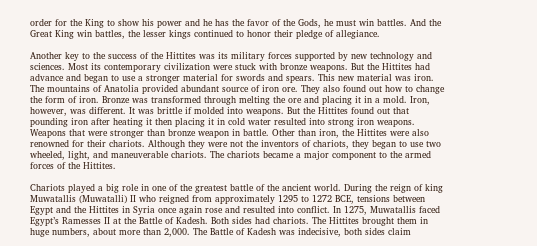order for the King to show his power and he has the favor of the Gods, he must win battles. And the Great King win battles, the lesser kings continued to honor their pledge of allegiance.

Another key to the success of the Hittites was its military forces supported by new technology and sciences. Most its contemporary civilization were stuck with bronze weapons. But the Hittites had advance and began to use a stronger material for swords and spears. This new material was iron. The mountains of Anatolia provided abundant source of iron ore. They also found out how to change the form of iron. Bronze was transformed through melting the ore and placing it in a mold. Iron, however, was different. It was brittle if molded into weapons. But the Hittites found out that pounding iron after heating it then placing it in cold water resulted into strong iron weapons. Weapons that were stronger than bronze weapon in battle. Other than iron, the Hittites were also renowned for their chariots. Although they were not the inventors of chariots, they began to use two wheeled, light, and maneuverable chariots. The chariots became a major component to the armed forces of the Hittites.

Chariots played a big role in one of the greatest battle of the ancient world. During the reign of king Muwatallis (Muwatalli) II who reigned from approximately 1295 to 1272 BCE, tensions between Egypt and the Hittites in Syria once again rose and resulted into conflict. In 1275, Muwatallis faced Egypt’s Ramesses II at the Battle of Kadesh. Both sides had chariots. The Hittites brought them in huge numbers, about more than 2,000. The Battle of Kadesh was indecisive, both sides claim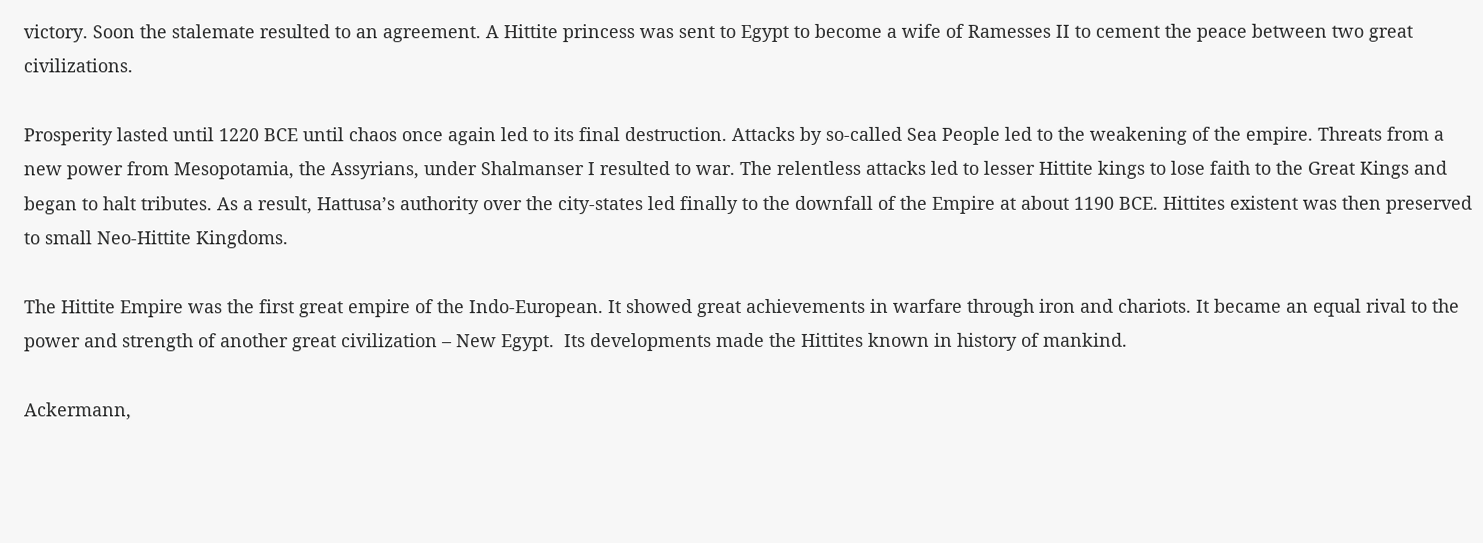victory. Soon the stalemate resulted to an agreement. A Hittite princess was sent to Egypt to become a wife of Ramesses II to cement the peace between two great civilizations.

Prosperity lasted until 1220 BCE until chaos once again led to its final destruction. Attacks by so-called Sea People led to the weakening of the empire. Threats from a new power from Mesopotamia, the Assyrians, under Shalmanser I resulted to war. The relentless attacks led to lesser Hittite kings to lose faith to the Great Kings and began to halt tributes. As a result, Hattusa’s authority over the city-states led finally to the downfall of the Empire at about 1190 BCE. Hittites existent was then preserved to small Neo-Hittite Kingdoms.

The Hittite Empire was the first great empire of the Indo-European. It showed great achievements in warfare through iron and chariots. It became an equal rival to the power and strength of another great civilization – New Egypt.  Its developments made the Hittites known in history of mankind.

Ackermann,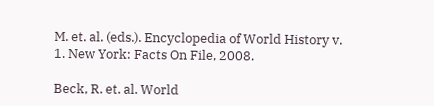M. et. al. (eds.). Encyclopedia of World History v. 1. New York: Facts On File, 2008.

Beck, R. et. al. World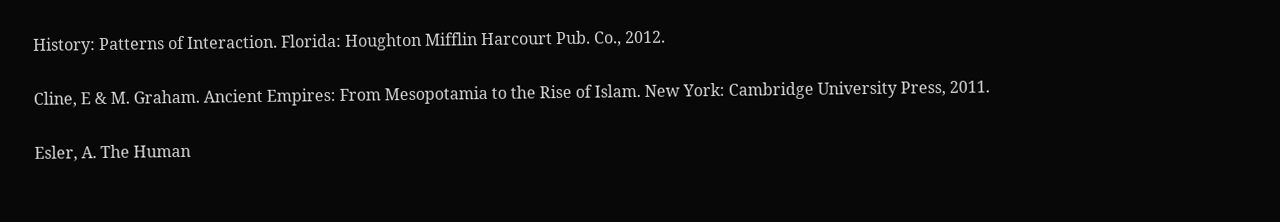History: Patterns of Interaction. Florida: Houghton Mifflin Harcourt Pub. Co., 2012.

Cline, E & M. Graham. Ancient Empires: From Mesopotamia to the Rise of Islam. New York: Cambridge University Press, 2011.

Esler, A. The Human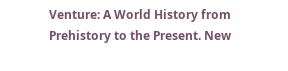Venture: A World History from Prehistory to the Present. New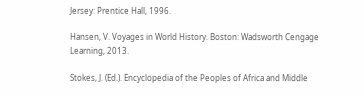Jersey: Prentice Hall, 1996.

Hansen, V. Voyages in World History. Boston: Wadsworth Cengage Learning, 2013.

Stokes, J. (Ed.). Encyclopedia of the Peoples of Africa and Middle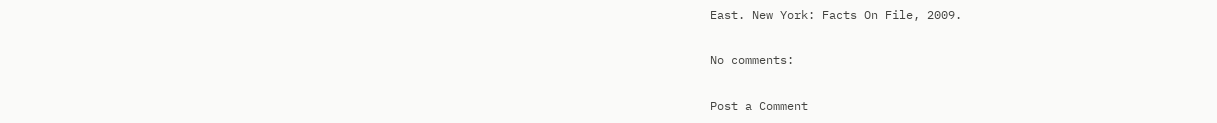East. New York: Facts On File, 2009.

No comments:

Post a Comment